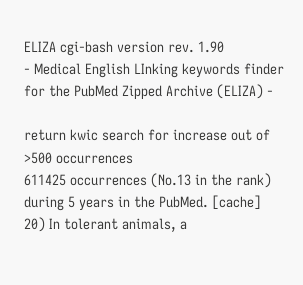ELIZA cgi-bash version rev. 1.90
- Medical English LInking keywords finder for the PubMed Zipped Archive (ELIZA) -

return kwic search for increase out of >500 occurrences
611425 occurrences (No.13 in the rank) during 5 years in the PubMed. [cache]
20) In tolerant animals, a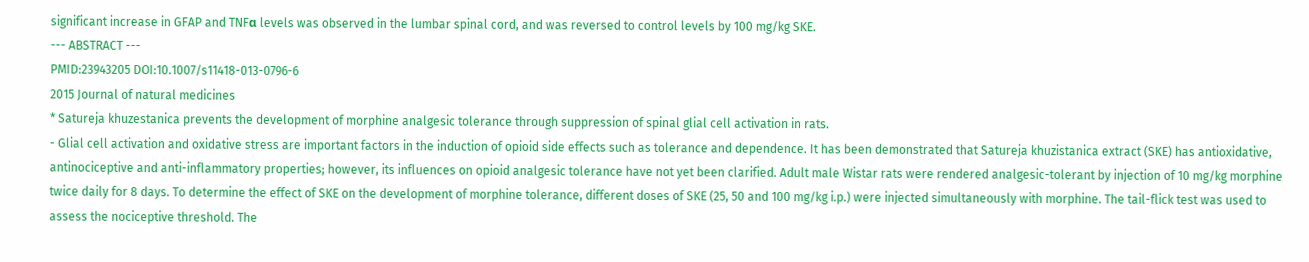significant increase in GFAP and TNFα levels was observed in the lumbar spinal cord, and was reversed to control levels by 100 mg/kg SKE.
--- ABSTRACT ---
PMID:23943205 DOI:10.1007/s11418-013-0796-6
2015 Journal of natural medicines
* Satureja khuzestanica prevents the development of morphine analgesic tolerance through suppression of spinal glial cell activation in rats.
- Glial cell activation and oxidative stress are important factors in the induction of opioid side effects such as tolerance and dependence. It has been demonstrated that Satureja khuzistanica extract (SKE) has antioxidative, antinociceptive and anti-inflammatory properties; however, its influences on opioid analgesic tolerance have not yet been clarified. Adult male Wistar rats were rendered analgesic-tolerant by injection of 10 mg/kg morphine twice daily for 8 days. To determine the effect of SKE on the development of morphine tolerance, different doses of SKE (25, 50 and 100 mg/kg i.p.) were injected simultaneously with morphine. The tail-flick test was used to assess the nociceptive threshold. The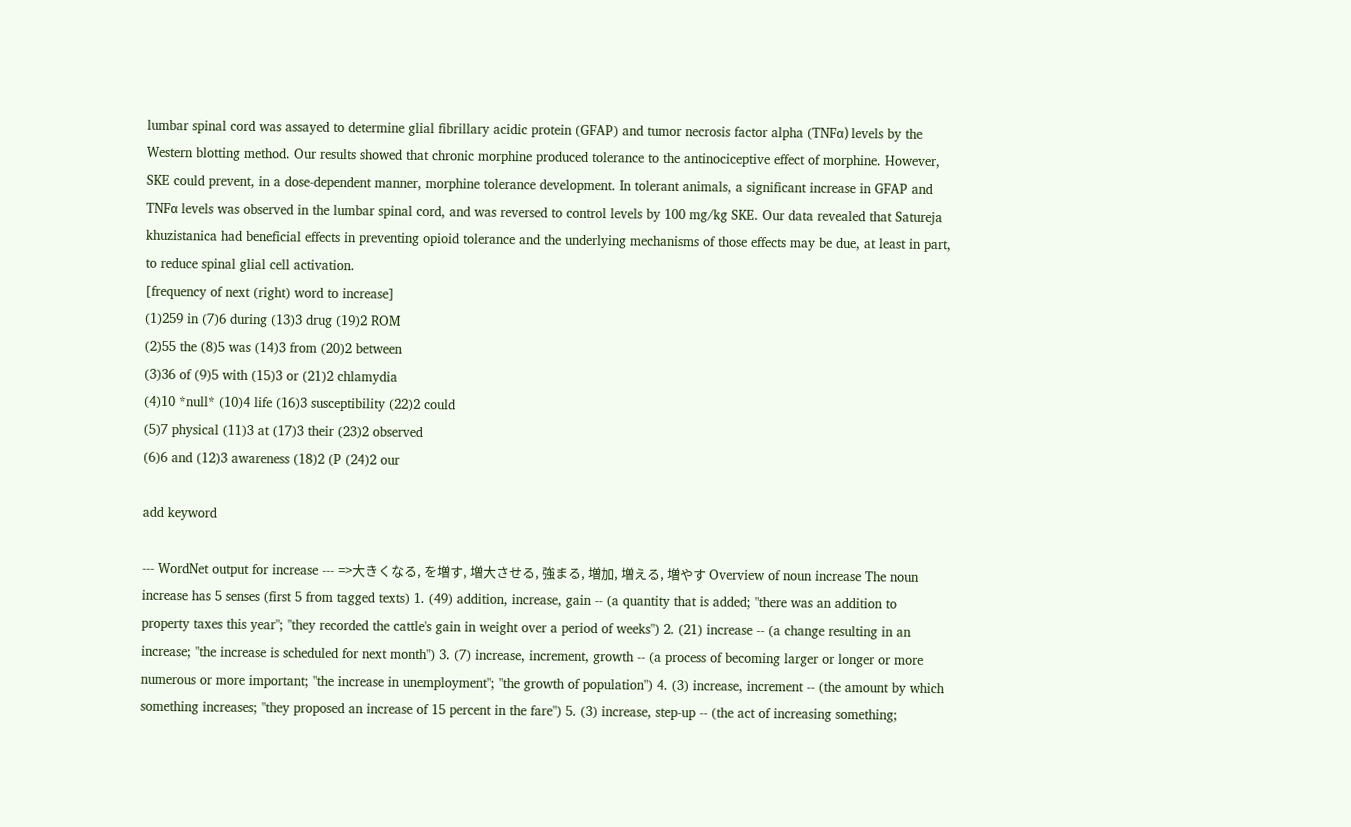lumbar spinal cord was assayed to determine glial fibrillary acidic protein (GFAP) and tumor necrosis factor alpha (TNFα) levels by the Western blotting method. Our results showed that chronic morphine produced tolerance to the antinociceptive effect of morphine. However, SKE could prevent, in a dose-dependent manner, morphine tolerance development. In tolerant animals, a significant increase in GFAP and TNFα levels was observed in the lumbar spinal cord, and was reversed to control levels by 100 mg/kg SKE. Our data revealed that Satureja khuzistanica had beneficial effects in preventing opioid tolerance and the underlying mechanisms of those effects may be due, at least in part, to reduce spinal glial cell activation.
[frequency of next (right) word to increase]
(1)259 in (7)6 during (13)3 drug (19)2 ROM
(2)55 the (8)5 was (14)3 from (20)2 between
(3)36 of (9)5 with (15)3 or (21)2 chlamydia
(4)10 *null* (10)4 life (16)3 susceptibility (22)2 could
(5)7 physical (11)3 at (17)3 their (23)2 observed
(6)6 and (12)3 awareness (18)2 (P (24)2 our

add keyword

--- WordNet output for increase --- =>大きくなる, を増す, 増大させる, 強まる, 増加, 増える, 増やす Overview of noun increase The noun increase has 5 senses (first 5 from tagged texts) 1. (49) addition, increase, gain -- (a quantity that is added; "there was an addition to property taxes this year"; "they recorded the cattle's gain in weight over a period of weeks") 2. (21) increase -- (a change resulting in an increase; "the increase is scheduled for next month") 3. (7) increase, increment, growth -- (a process of becoming larger or longer or more numerous or more important; "the increase in unemployment"; "the growth of population") 4. (3) increase, increment -- (the amount by which something increases; "they proposed an increase of 15 percent in the fare") 5. (3) increase, step-up -- (the act of increasing something;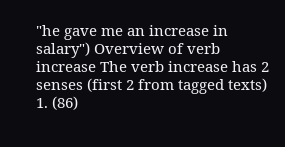"he gave me an increase in salary") Overview of verb increase The verb increase has 2 senses (first 2 from tagged texts) 1. (86)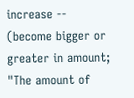increase -- (become bigger or greater in amount; "The amount of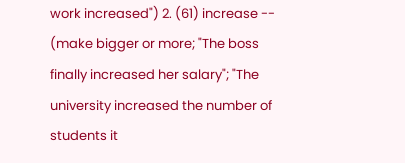work increased") 2. (61) increase -- (make bigger or more; "The boss finally increased her salary"; "The university increased the number of students it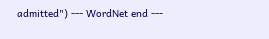admitted") --- WordNet end ---